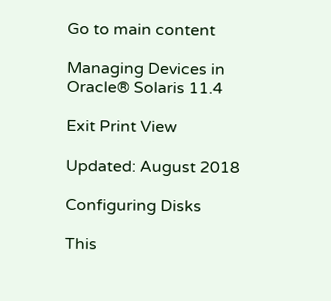Go to main content

Managing Devices in Oracle® Solaris 11.4

Exit Print View

Updated: August 2018

Configuring Disks

This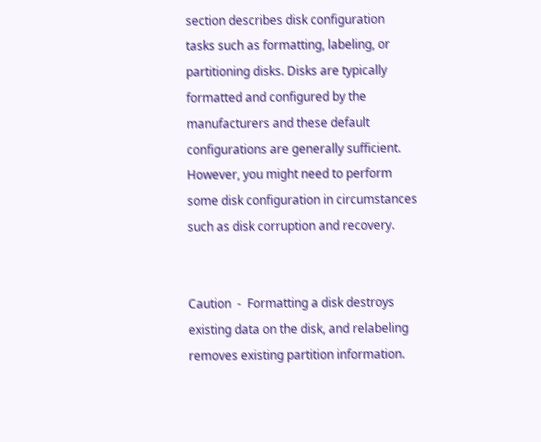section describes disk configuration tasks such as formatting, labeling, or partitioning disks. Disks are typically formatted and configured by the manufacturers and these default configurations are generally sufficient. However, you might need to perform some disk configuration in circumstances such as disk corruption and recovery.


Caution  -  Formatting a disk destroys existing data on the disk, and relabeling removes existing partition information.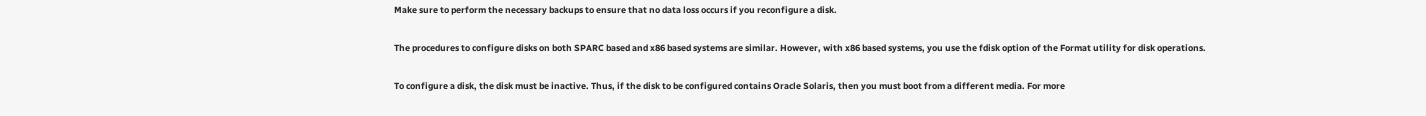Make sure to perform the necessary backups to ensure that no data loss occurs if you reconfigure a disk.

The procedures to configure disks on both SPARC based and x86 based systems are similar. However, with x86 based systems, you use the fdisk option of the Format utility for disk operations.

To configure a disk, the disk must be inactive. Thus, if the disk to be configured contains Oracle Solaris, then you must boot from a different media. For more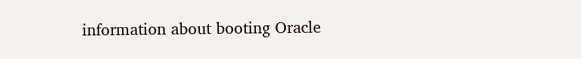information about booting Oracle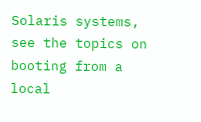Solaris systems, see the topics on booting from a local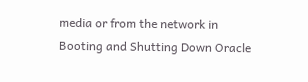media or from the network in Booting and Shutting Down Oracle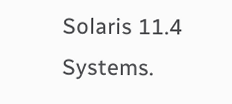Solaris 11.4 Systems.